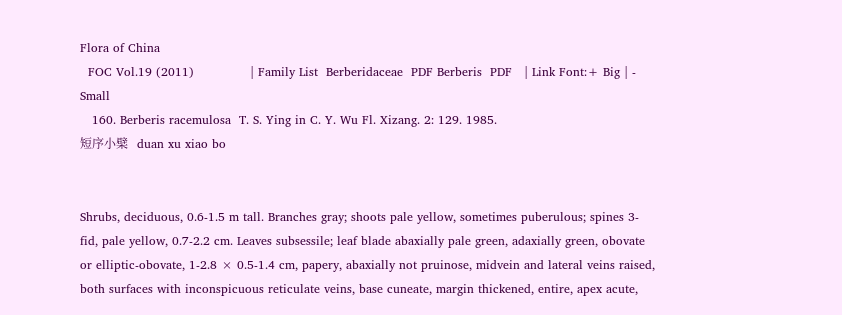Flora of China
  FOC Vol.19 (2011)              | Family List  Berberidaceae  PDF Berberis  PDF   | Link Font:+ Big | - Small
   160. Berberis racemulosa  T. S. Ying in C. Y. Wu Fl. Xizang. 2: 129. 1985.
短序小檗   duan xu xiao bo


Shrubs, deciduous, 0.6-1.5 m tall. Branches gray; shoots pale yellow, sometimes puberulous; spines 3-fid, pale yellow, 0.7-2.2 cm. Leaves subsessile; leaf blade abaxially pale green, adaxially green, obovate or elliptic-obovate, 1-2.8 × 0.5-1.4 cm, papery, abaxially not pruinose, midvein and lateral veins raised, both surfaces with inconspicuous reticulate veins, base cuneate, margin thickened, entire, apex acute,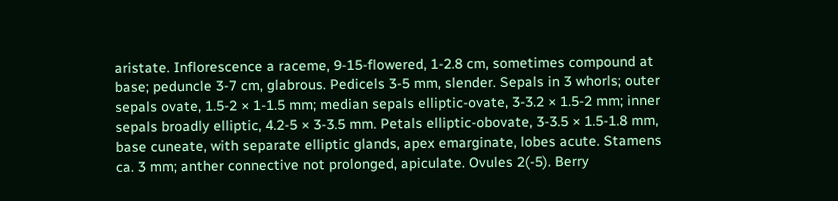aristate. Inflorescence a raceme, 9-15-flowered, 1-2.8 cm, sometimes compound at base; peduncle 3-7 cm, glabrous. Pedicels 3-5 mm, slender. Sepals in 3 whorls; outer sepals ovate, 1.5-2 × 1-1.5 mm; median sepals elliptic-ovate, 3-3.2 × 1.5-2 mm; inner sepals broadly elliptic, 4.2-5 × 3-3.5 mm. Petals elliptic-obovate, 3-3.5 × 1.5-1.8 mm, base cuneate, with separate elliptic glands, apex emarginate, lobes acute. Stamens ca. 3 mm; anther connective not prolonged, apiculate. Ovules 2(-5). Berry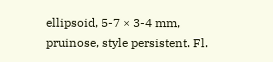ellipsoid, 5-7 × 3-4 mm, pruinose, style persistent. Fl.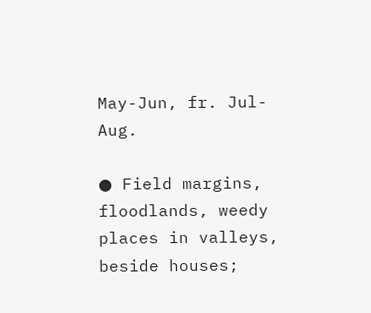May-Jun, fr. Jul-Aug.

● Field margins, floodlands, weedy places in valleys, beside houses;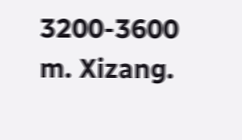3200-3600 m. Xizang.